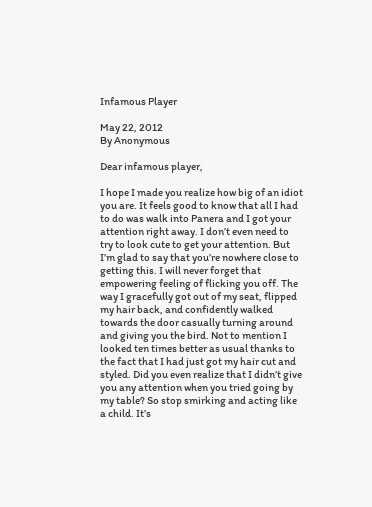Infamous Player

May 22, 2012
By Anonymous

Dear infamous player,

I hope I made you realize how big of an idiot you are. It feels good to know that all I had to do was walk into Panera and I got your attention right away. I don’t even need to try to look cute to get your attention. But I’m glad to say that you’re nowhere close to getting this. I will never forget that empowering feeling of flicking you off. The way I gracefully got out of my seat, flipped my hair back, and confidently walked towards the door casually turning around and giving you the bird. Not to mention I looked ten times better as usual thanks to the fact that I had just got my hair cut and styled. Did you even realize that I didn’t give you any attention when you tried going by my table? So stop smirking and acting like a child. It’s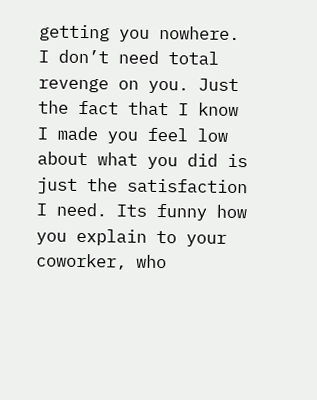getting you nowhere. I don’t need total revenge on you. Just the fact that I know I made you feel low about what you did is just the satisfaction I need. Its funny how you explain to your coworker, who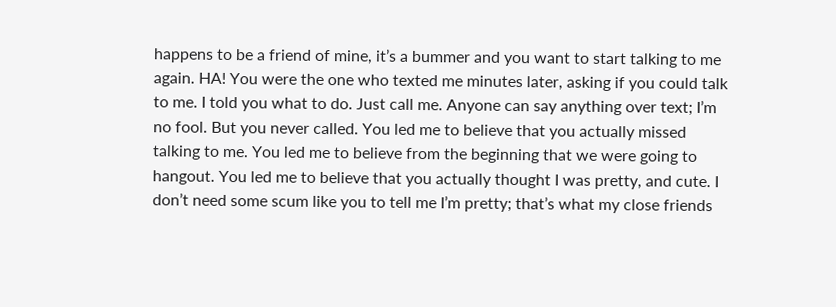happens to be a friend of mine, it’s a bummer and you want to start talking to me again. HA! You were the one who texted me minutes later, asking if you could talk to me. I told you what to do. Just call me. Anyone can say anything over text; I’m no fool. But you never called. You led me to believe that you actually missed talking to me. You led me to believe from the beginning that we were going to hangout. You led me to believe that you actually thought I was pretty, and cute. I don’t need some scum like you to tell me I’m pretty; that’s what my close friends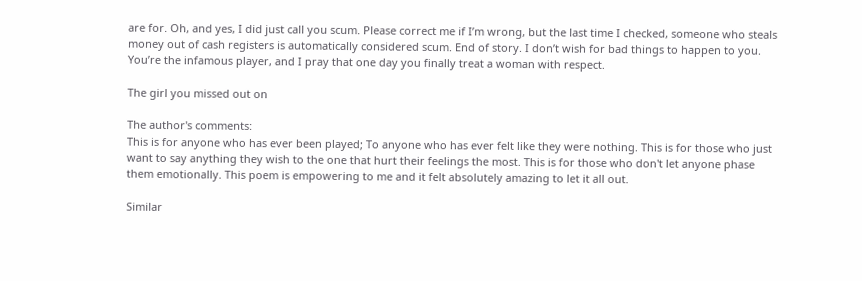are for. Oh, and yes, I did just call you scum. Please correct me if I’m wrong, but the last time I checked, someone who steals money out of cash registers is automatically considered scum. End of story. I don’t wish for bad things to happen to you. You’re the infamous player, and I pray that one day you finally treat a woman with respect.

The girl you missed out on

The author's comments:
This is for anyone who has ever been played; To anyone who has ever felt like they were nothing. This is for those who just want to say anything they wish to the one that hurt their feelings the most. This is for those who don't let anyone phase them emotionally. This poem is empowering to me and it felt absolutely amazing to let it all out.

Similar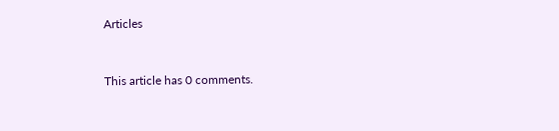Articles


This article has 0 comments.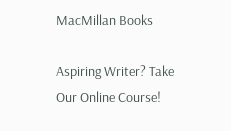MacMillan Books

Aspiring Writer? Take Our Online Course!